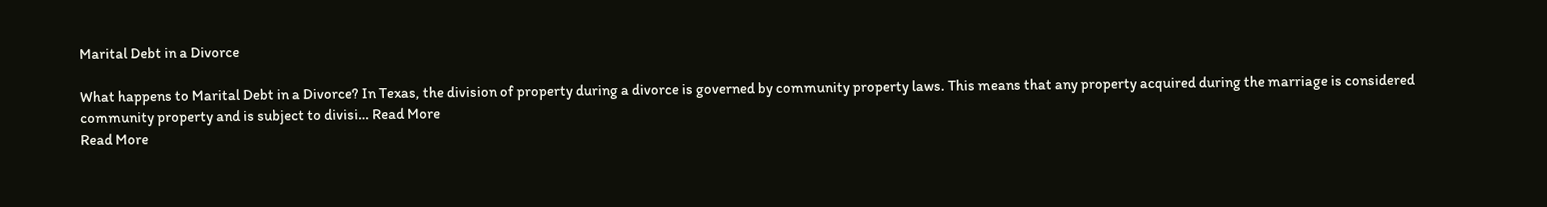Marital Debt in a Divorce

What happens to Marital Debt in a Divorce? In Texas, the division of property during a divorce is governed by community property laws. This means that any property acquired during the marriage is considered community property and is subject to divisi… Read More
Read More